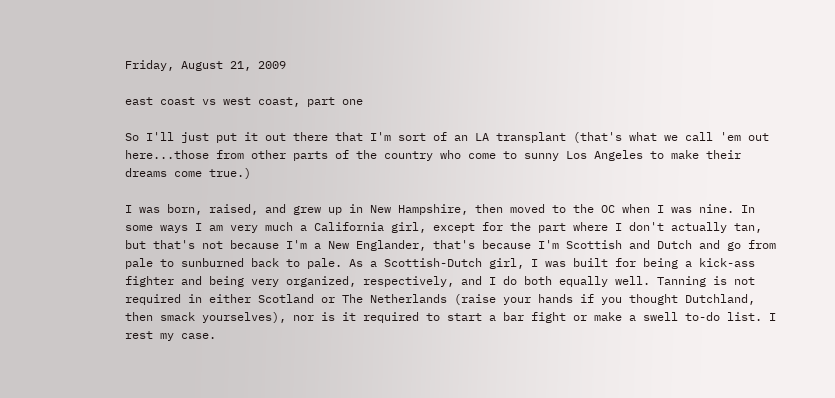Friday, August 21, 2009

east coast vs west coast, part one

So I'll just put it out there that I'm sort of an LA transplant (that's what we call 'em out here...those from other parts of the country who come to sunny Los Angeles to make their dreams come true.)

I was born, raised, and grew up in New Hampshire, then moved to the OC when I was nine. In some ways I am very much a California girl, except for the part where I don't actually tan, but that's not because I'm a New Englander, that's because I'm Scottish and Dutch and go from pale to sunburned back to pale. As a Scottish-Dutch girl, I was built for being a kick-ass fighter and being very organized, respectively, and I do both equally well. Tanning is not required in either Scotland or The Netherlands (raise your hands if you thought Dutchland, then smack yourselves), nor is it required to start a bar fight or make a swell to-do list. I rest my case.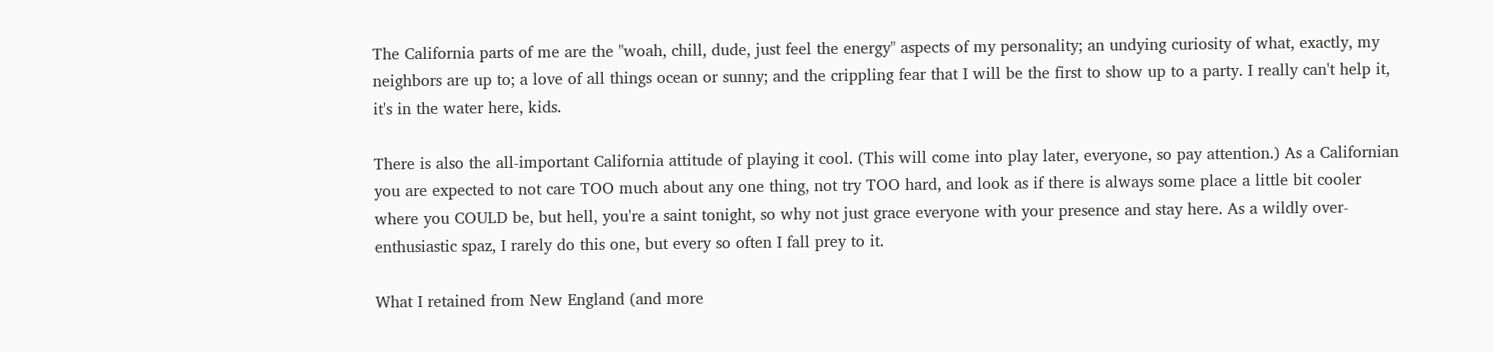The California parts of me are the "woah, chill, dude, just feel the energy" aspects of my personality; an undying curiosity of what, exactly, my neighbors are up to; a love of all things ocean or sunny; and the crippling fear that I will be the first to show up to a party. I really can't help it, it's in the water here, kids.

There is also the all-important California attitude of playing it cool. (This will come into play later, everyone, so pay attention.) As a Californian you are expected to not care TOO much about any one thing, not try TOO hard, and look as if there is always some place a little bit cooler where you COULD be, but hell, you're a saint tonight, so why not just grace everyone with your presence and stay here. As a wildly over-enthusiastic spaz, I rarely do this one, but every so often I fall prey to it.

What I retained from New England (and more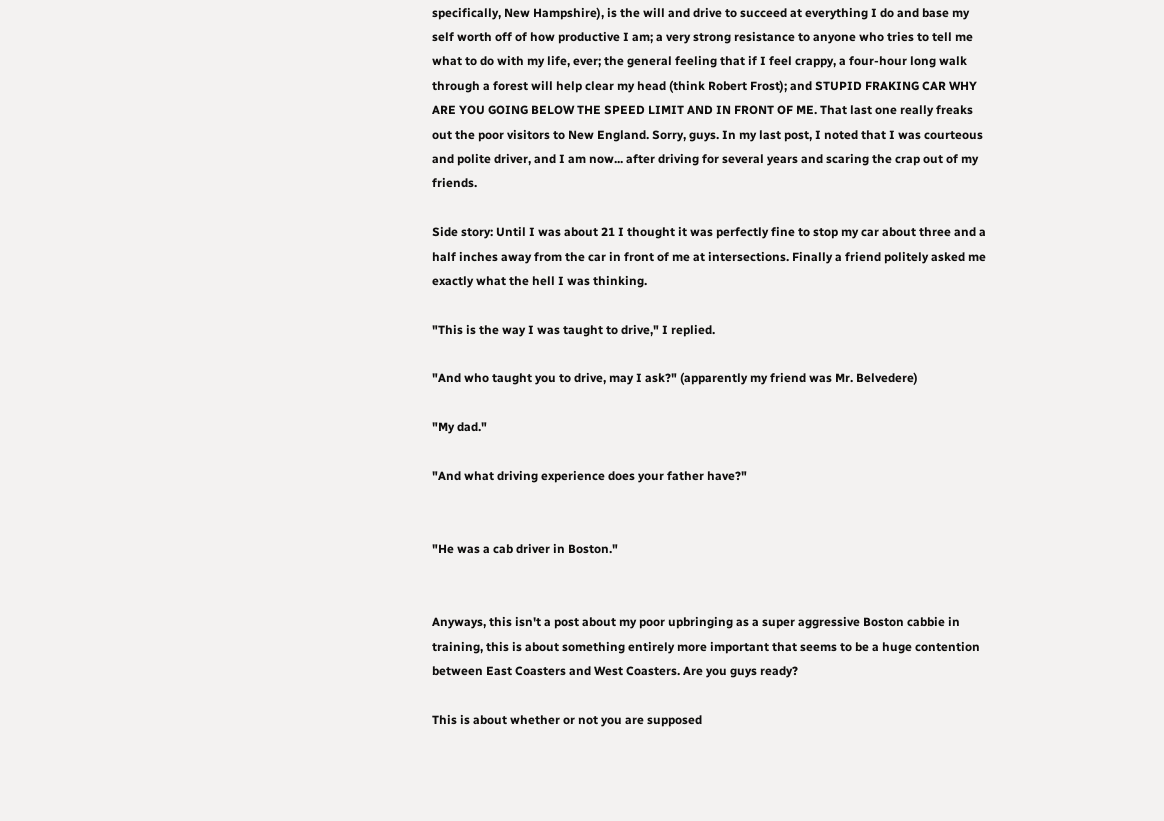specifically, New Hampshire), is the will and drive to succeed at everything I do and base my self worth off of how productive I am; a very strong resistance to anyone who tries to tell me what to do with my life, ever; the general feeling that if I feel crappy, a four-hour long walk through a forest will help clear my head (think Robert Frost); and STUPID FRAKING CAR WHY ARE YOU GOING BELOW THE SPEED LIMIT AND IN FRONT OF ME. That last one really freaks out the poor visitors to New England. Sorry, guys. In my last post, I noted that I was courteous and polite driver, and I am now... after driving for several years and scaring the crap out of my friends.

Side story: Until I was about 21 I thought it was perfectly fine to stop my car about three and a half inches away from the car in front of me at intersections. Finally a friend politely asked me exactly what the hell I was thinking.

"This is the way I was taught to drive," I replied.

"And who taught you to drive, may I ask?" (apparently my friend was Mr. Belvedere)

"My dad."

"And what driving experience does your father have?"


"He was a cab driver in Boston."


Anyways, this isn't a post about my poor upbringing as a super aggressive Boston cabbie in training, this is about something entirely more important that seems to be a huge contention between East Coasters and West Coasters. Are you guys ready?

This is about whether or not you are supposed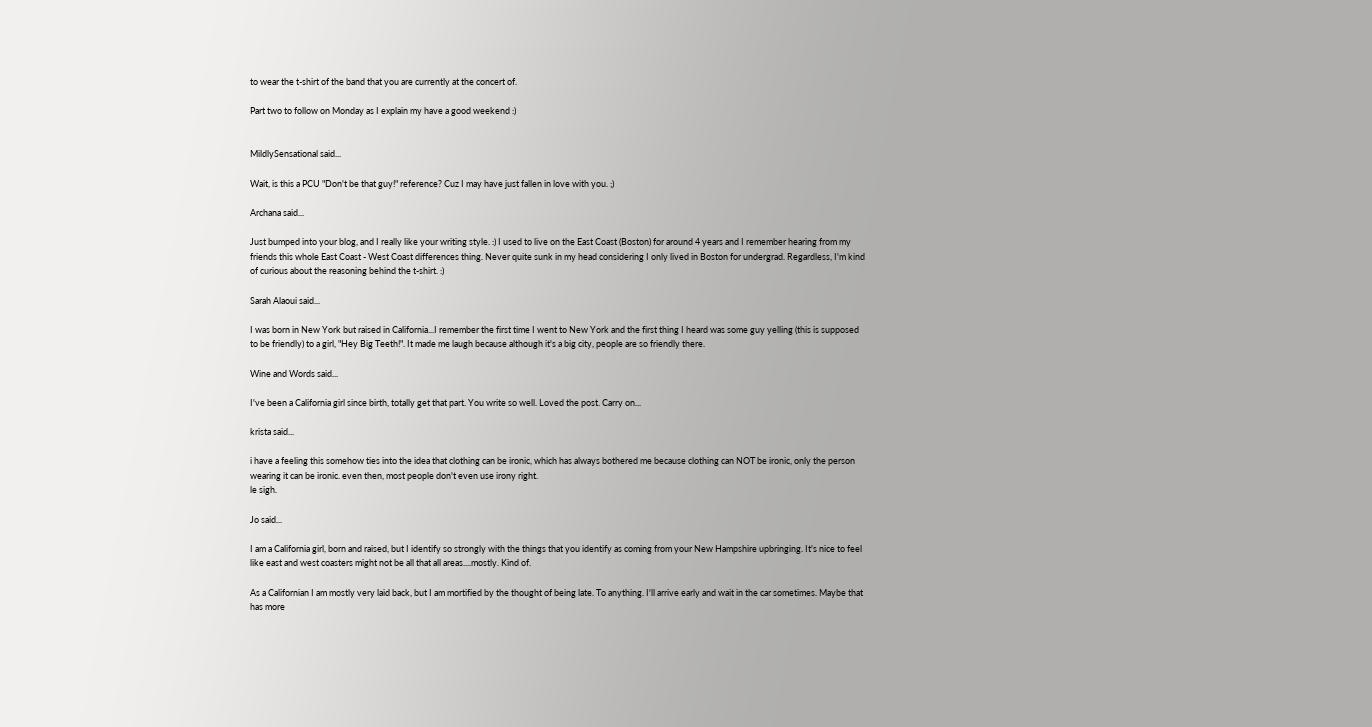to wear the t-shirt of the band that you are currently at the concert of.

Part two to follow on Monday as I explain my have a good weekend :)


MildlySensational said...

Wait, is this a PCU "Don't be that guy!" reference? Cuz I may have just fallen in love with you. ;)

Archana said...

Just bumped into your blog, and I really like your writing style. :) I used to live on the East Coast (Boston) for around 4 years and I remember hearing from my friends this whole East Coast - West Coast differences thing. Never quite sunk in my head considering I only lived in Boston for undergrad. Regardless, I'm kind of curious about the reasoning behind the t-shirt. :)

Sarah Alaoui said...

I was born in New York but raised in California...I remember the first time I went to New York and the first thing I heard was some guy yelling (this is supposed to be friendly) to a girl, "Hey Big Teeth!". It made me laugh because although it's a big city, people are so friendly there.

Wine and Words said...

I've been a California girl since birth, totally get that part. You write so well. Loved the post. Carry on...

krista said...

i have a feeling this somehow ties into the idea that clothing can be ironic, which has always bothered me because clothing can NOT be ironic, only the person wearing it can be ironic. even then, most people don't even use irony right.
le sigh.

Jo said...

I am a California girl, born and raised, but I identify so strongly with the things that you identify as coming from your New Hampshire upbringing. It's nice to feel like east and west coasters might not be all that all areas....mostly. Kind of.

As a Californian I am mostly very laid back, but I am mortified by the thought of being late. To anything. I'll arrive early and wait in the car sometimes. Maybe that has more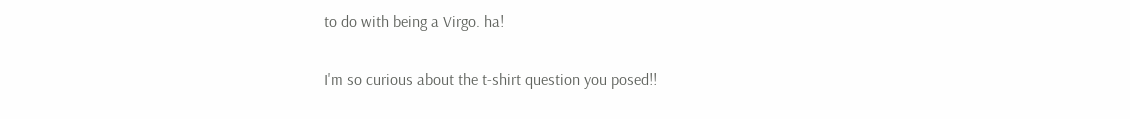to do with being a Virgo. ha!

I'm so curious about the t-shirt question you posed!!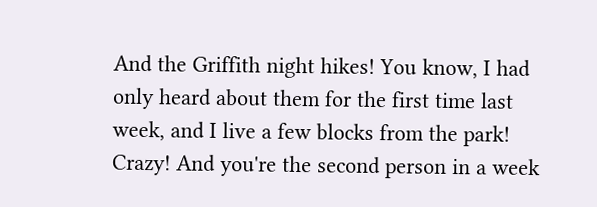And the Griffith night hikes! You know, I had only heard about them for the first time last week, and I live a few blocks from the park! Crazy! And you're the second person in a week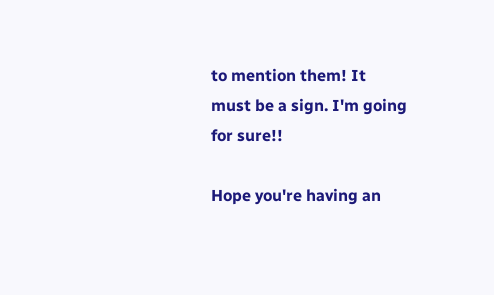to mention them! It must be a sign. I'm going for sure!!

Hope you're having an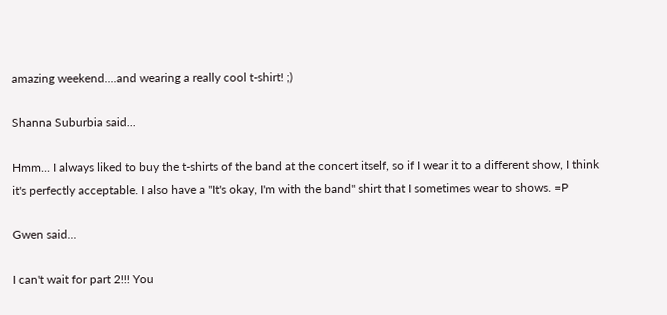amazing weekend....and wearing a really cool t-shirt! ;)

Shanna Suburbia said...

Hmm... I always liked to buy the t-shirts of the band at the concert itself, so if I wear it to a different show, I think it's perfectly acceptable. I also have a "It's okay, I'm with the band" shirt that I sometimes wear to shows. =P

Gwen said...

I can't wait for part 2!!! You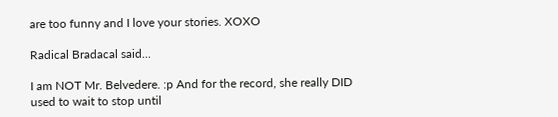are too funny and I love your stories. XOXO

Radical Bradacal said...

I am NOT Mr. Belvedere. :p And for the record, she really DID used to wait to stop until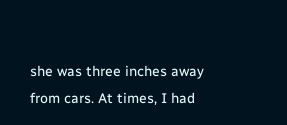she was three inches away from cars. At times, I had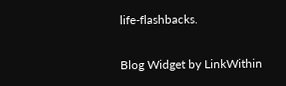life-flashbacks.

Blog Widget by LinkWithin